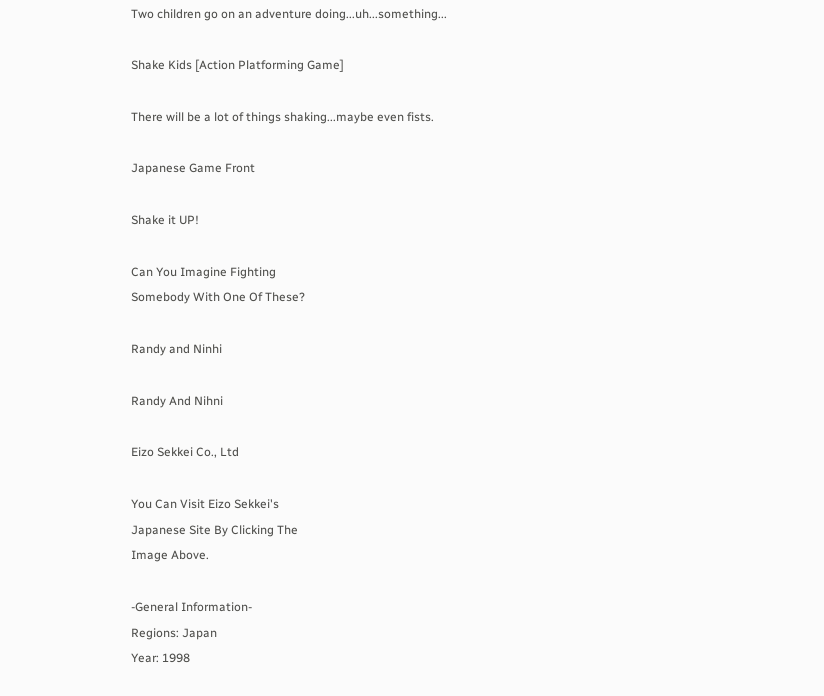Two children go on an adventure doing...uh...something...

Shake Kids [Action Platforming Game]

There will be a lot of things shaking...maybe even fists.

Japanese Game Front

Shake it UP!

Can You Imagine Fighting
Somebody With One Of These?

Randy and Ninhi

Randy And Nihni

Eizo Sekkei Co., Ltd

You Can Visit Eizo Sekkei's
Japanese Site By Clicking The
Image Above.

-General Information-
Regions: Japan
Year: 1998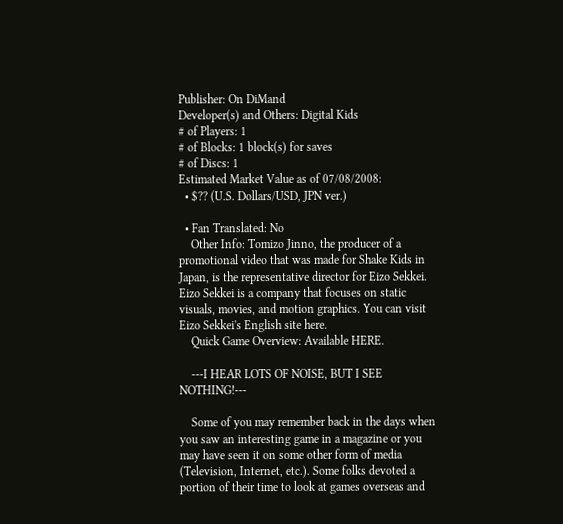Publisher: On DiMand
Developer(s) and Others: Digital Kids
# of Players: 1
# of Blocks: 1 block(s) for saves
# of Discs: 1
Estimated Market Value as of 07/08/2008:
  • $?? (U.S. Dollars/USD, JPN ver.)

  • Fan Translated: No
    Other Info: Tomizo Jinno, the producer of a promotional video that was made for Shake Kids in Japan, is the representative director for Eizo Sekkei. Eizo Sekkei is a company that focuses on static visuals, movies, and motion graphics. You can visit Eizo Sekkei's English site here.
    Quick Game Overview: Available HERE.

    ---I HEAR LOTS OF NOISE, BUT I SEE NOTHING!---

    Some of you may remember back in the days when you saw an interesting game in a magazine or you may have seen it on some other form of media (Television, Internet, etc.). Some folks devoted a portion of their time to look at games overseas and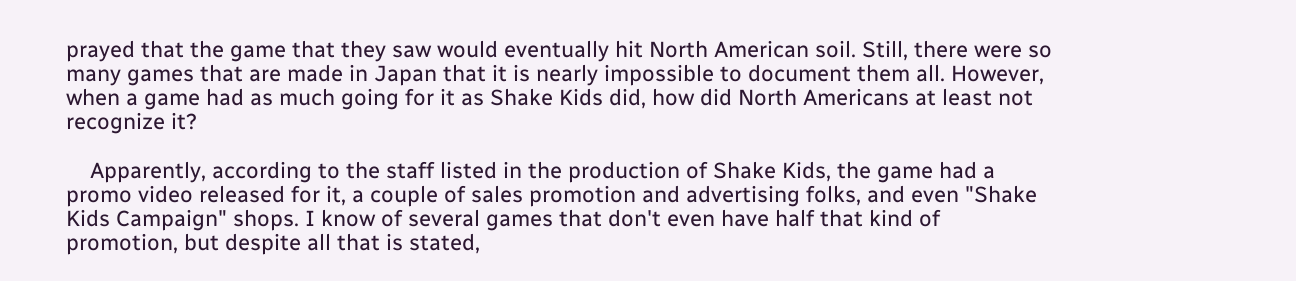prayed that the game that they saw would eventually hit North American soil. Still, there were so many games that are made in Japan that it is nearly impossible to document them all. However, when a game had as much going for it as Shake Kids did, how did North Americans at least not recognize it?

    Apparently, according to the staff listed in the production of Shake Kids, the game had a promo video released for it, a couple of sales promotion and advertising folks, and even "Shake Kids Campaign" shops. I know of several games that don't even have half that kind of promotion, but despite all that is stated,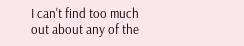I can't find too much out about any of the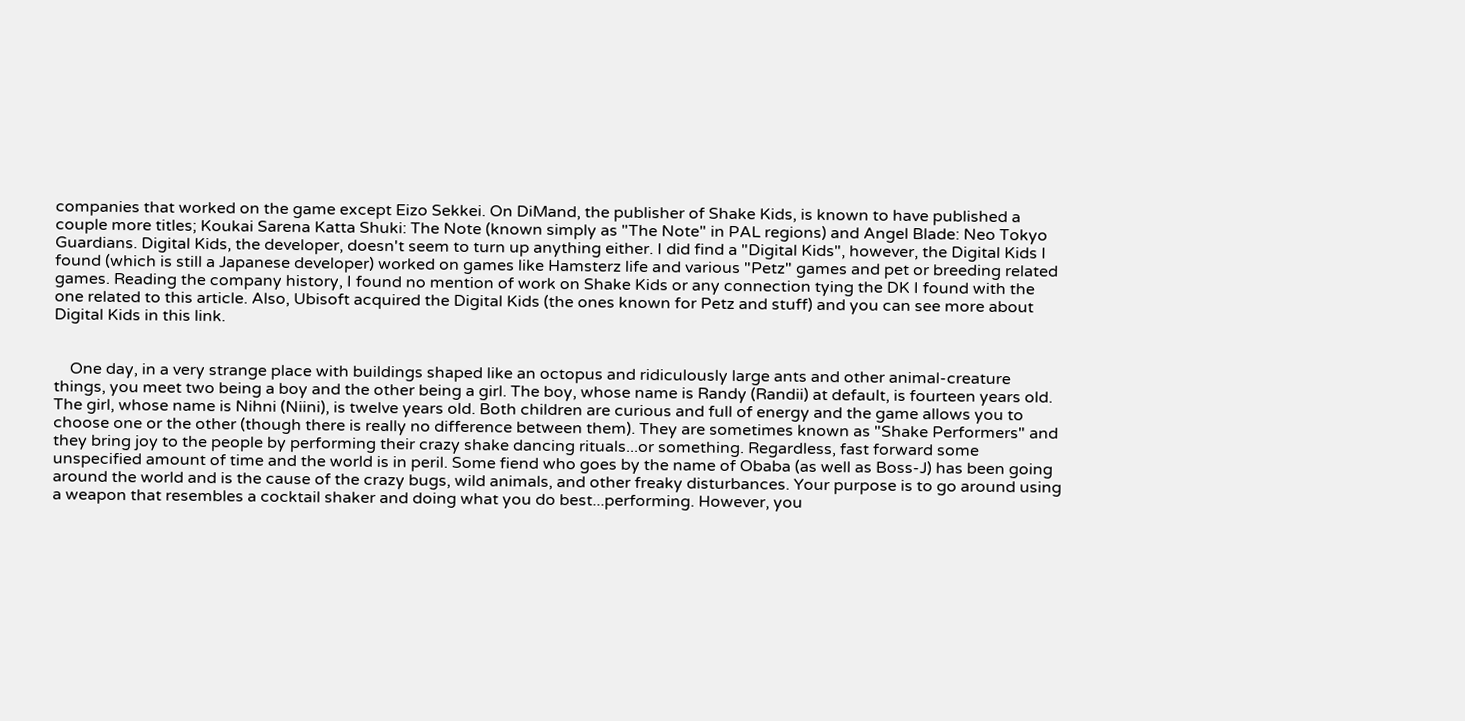companies that worked on the game except Eizo Sekkei. On DiMand, the publisher of Shake Kids, is known to have published a couple more titles; Koukai Sarena Katta Shuki: The Note (known simply as "The Note" in PAL regions) and Angel Blade: Neo Tokyo Guardians. Digital Kids, the developer, doesn't seem to turn up anything either. I did find a "Digital Kids", however, the Digital Kids I found (which is still a Japanese developer) worked on games like Hamsterz life and various "Petz" games and pet or breeding related games. Reading the company history, I found no mention of work on Shake Kids or any connection tying the DK I found with the one related to this article. Also, Ubisoft acquired the Digital Kids (the ones known for Petz and stuff) and you can see more about Digital Kids in this link.


    One day, in a very strange place with buildings shaped like an octopus and ridiculously large ants and other animal-creature things, you meet two being a boy and the other being a girl. The boy, whose name is Randy (Randii) at default, is fourteen years old. The girl, whose name is Nihni (Niini), is twelve years old. Both children are curious and full of energy and the game allows you to choose one or the other (though there is really no difference between them). They are sometimes known as "Shake Performers" and they bring joy to the people by performing their crazy shake dancing rituals...or something. Regardless, fast forward some unspecified amount of time and the world is in peril. Some fiend who goes by the name of Obaba (as well as Boss-J) has been going around the world and is the cause of the crazy bugs, wild animals, and other freaky disturbances. Your purpose is to go around using a weapon that resembles a cocktail shaker and doing what you do best...performing. However, you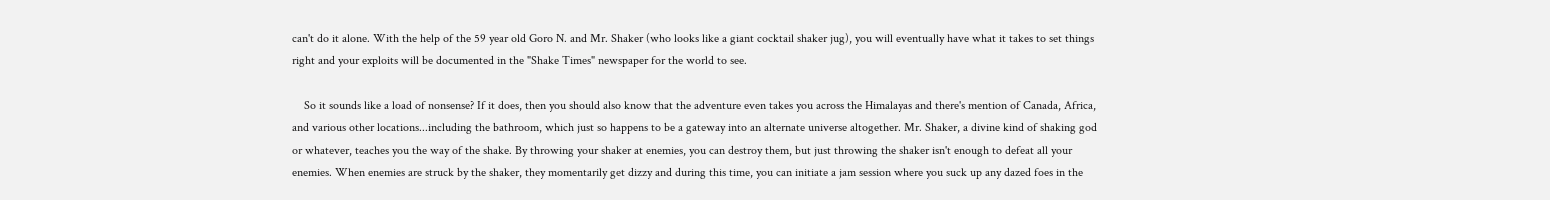can't do it alone. With the help of the 59 year old Goro N. and Mr. Shaker (who looks like a giant cocktail shaker jug), you will eventually have what it takes to set things right and your exploits will be documented in the "Shake Times" newspaper for the world to see.

    So it sounds like a load of nonsense? If it does, then you should also know that the adventure even takes you across the Himalayas and there's mention of Canada, Africa, and various other locations...including the bathroom, which just so happens to be a gateway into an alternate universe altogether. Mr. Shaker, a divine kind of shaking god or whatever, teaches you the way of the shake. By throwing your shaker at enemies, you can destroy them, but just throwing the shaker isn't enough to defeat all your enemies. When enemies are struck by the shaker, they momentarily get dizzy and during this time, you can initiate a jam session where you suck up any dazed foes in the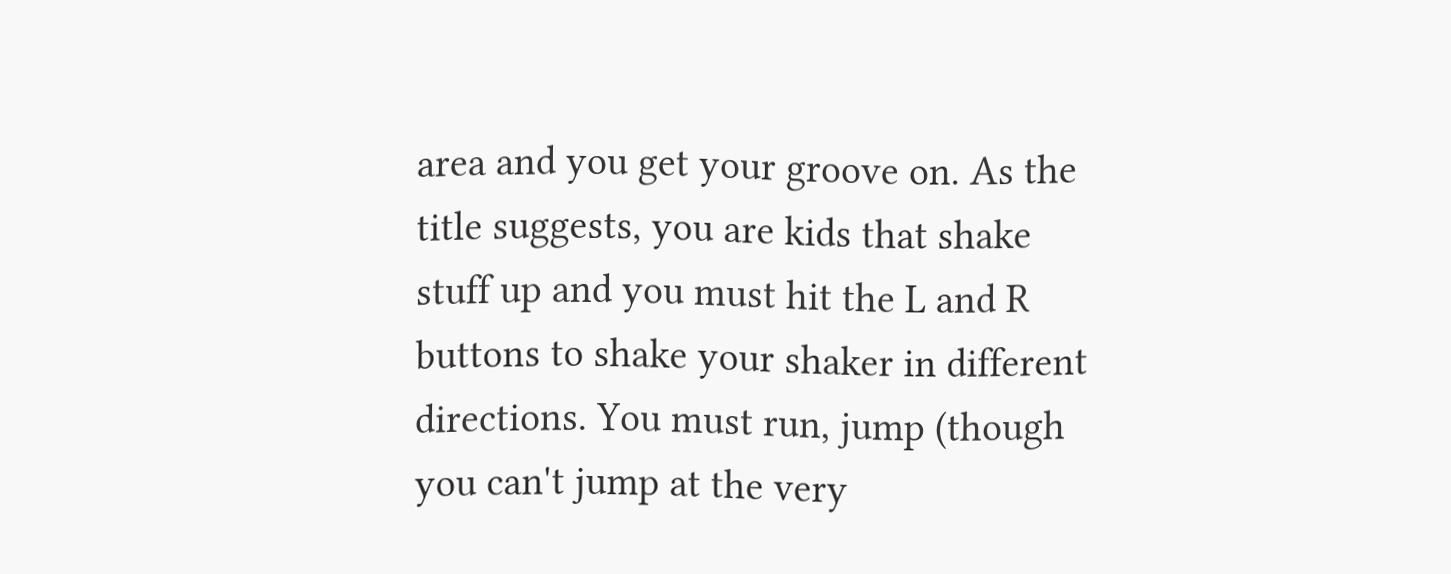area and you get your groove on. As the title suggests, you are kids that shake stuff up and you must hit the L and R buttons to shake your shaker in different directions. You must run, jump (though you can't jump at the very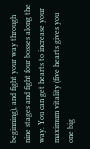beginning), and fight your way through nine stages and fight four bosses along the way. You can get hearts to increase your maximum vitality (five hearts gives you one big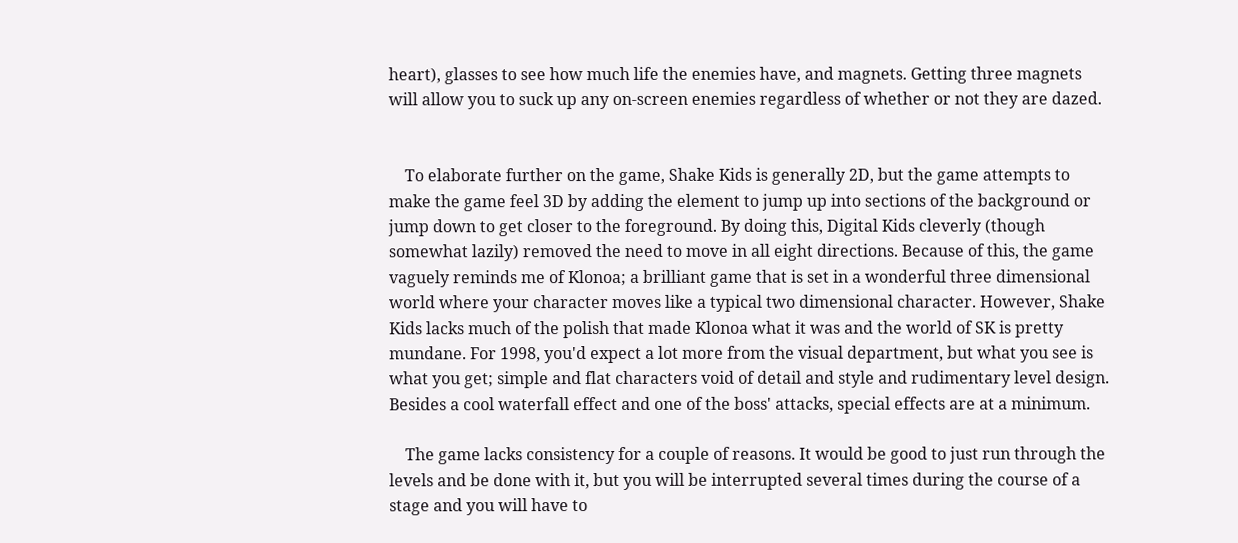heart), glasses to see how much life the enemies have, and magnets. Getting three magnets will allow you to suck up any on-screen enemies regardless of whether or not they are dazed.


    To elaborate further on the game, Shake Kids is generally 2D, but the game attempts to make the game feel 3D by adding the element to jump up into sections of the background or jump down to get closer to the foreground. By doing this, Digital Kids cleverly (though somewhat lazily) removed the need to move in all eight directions. Because of this, the game vaguely reminds me of Klonoa; a brilliant game that is set in a wonderful three dimensional world where your character moves like a typical two dimensional character. However, Shake Kids lacks much of the polish that made Klonoa what it was and the world of SK is pretty mundane. For 1998, you'd expect a lot more from the visual department, but what you see is what you get; simple and flat characters void of detail and style and rudimentary level design. Besides a cool waterfall effect and one of the boss' attacks, special effects are at a minimum.

    The game lacks consistency for a couple of reasons. It would be good to just run through the levels and be done with it, but you will be interrupted several times during the course of a stage and you will have to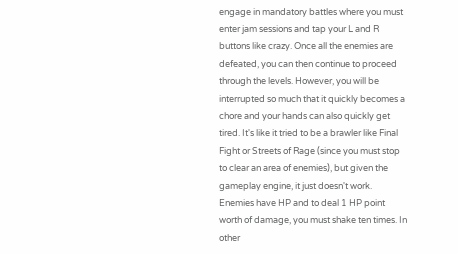engage in mandatory battles where you must enter jam sessions and tap your L and R buttons like crazy. Once all the enemies are defeated, you can then continue to proceed through the levels. However, you will be interrupted so much that it quickly becomes a chore and your hands can also quickly get tired. It's like it tried to be a brawler like Final Fight or Streets of Rage (since you must stop to clear an area of enemies), but given the gameplay engine, it just doesn't work. Enemies have HP and to deal 1 HP point worth of damage, you must shake ten times. In other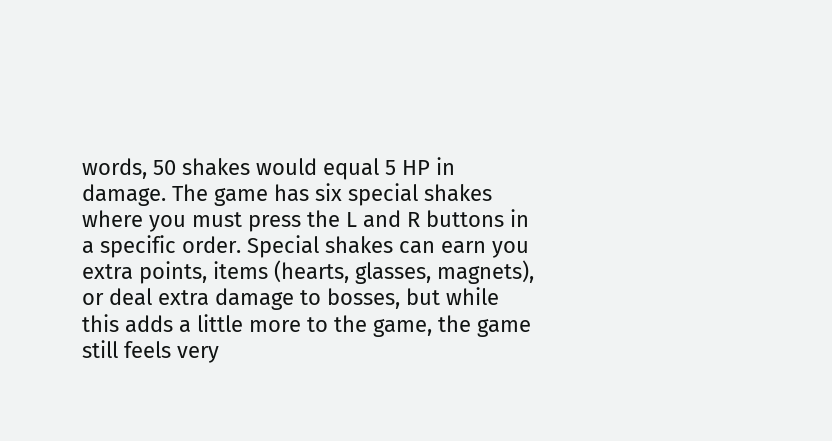words, 50 shakes would equal 5 HP in damage. The game has six special shakes where you must press the L and R buttons in a specific order. Special shakes can earn you extra points, items (hearts, glasses, magnets), or deal extra damage to bosses, but while this adds a little more to the game, the game still feels very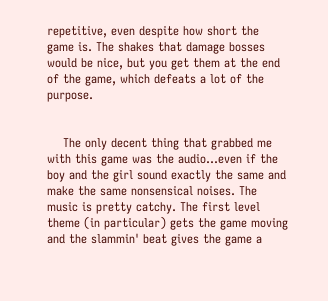repetitive, even despite how short the game is. The shakes that damage bosses would be nice, but you get them at the end of the game, which defeats a lot of the purpose.


    The only decent thing that grabbed me with this game was the audio...even if the boy and the girl sound exactly the same and make the same nonsensical noises. The music is pretty catchy. The first level theme (in particular) gets the game moving and the slammin' beat gives the game a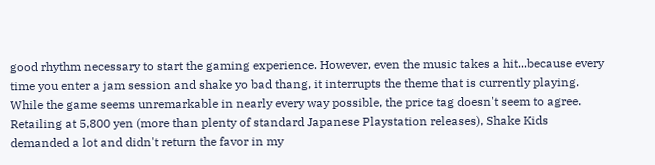good rhythm necessary to start the gaming experience. However, even the music takes a hit...because every time you enter a jam session and shake yo bad thang, it interrupts the theme that is currently playing. While the game seems unremarkable in nearly every way possible, the price tag doesn't seem to agree. Retailing at 5,800 yen (more than plenty of standard Japanese Playstation releases), Shake Kids demanded a lot and didn't return the favor in my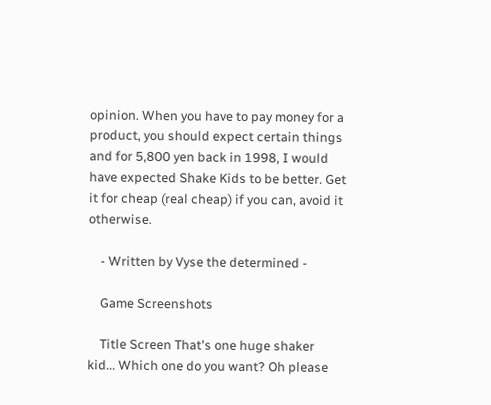opinion. When you have to pay money for a product, you should expect certain things and for 5,800 yen back in 1998, I would have expected Shake Kids to be better. Get it for cheap (real cheap) if you can, avoid it otherwise.

    - Written by Vyse the determined -

    Game Screenshots

    Title Screen That's one huge shaker kid... Which one do you want? Oh please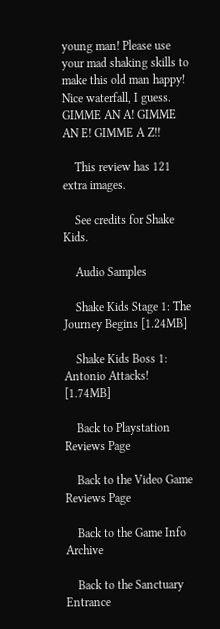young man! Please use your mad shaking skills to make this old man happy! Nice waterfall, I guess. GIMME AN A! GIMME AN E! GIMME A Z!!

    This review has 121 extra images.

    See credits for Shake Kids.

    Audio Samples

    Shake Kids Stage 1: The Journey Begins [1.24MB]

    Shake Kids Boss 1: Antonio Attacks! [1.74MB]

    Back to Playstation Reviews Page

    Back to the Video Game Reviews Page

    Back to the Game Info Archive

    Back to the Sanctuary Entrance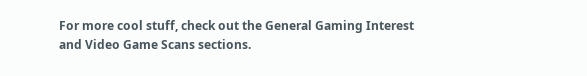For more cool stuff, check out the General Gaming Interest and Video Game Scans sections.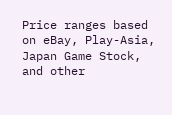Price ranges based on eBay, Play-Asia, Japan Game Stock, and other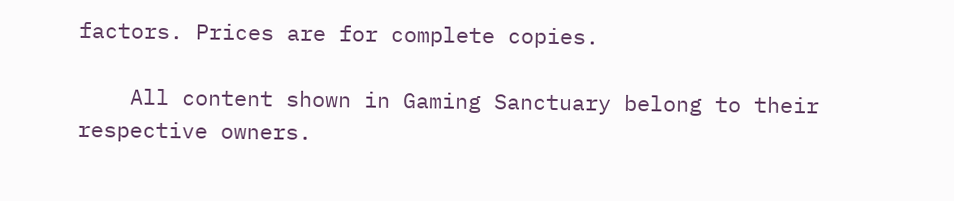factors. Prices are for complete copies.

    All content shown in Gaming Sanctuary belong to their respective owners.